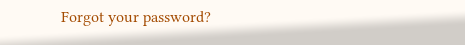Forgot your password?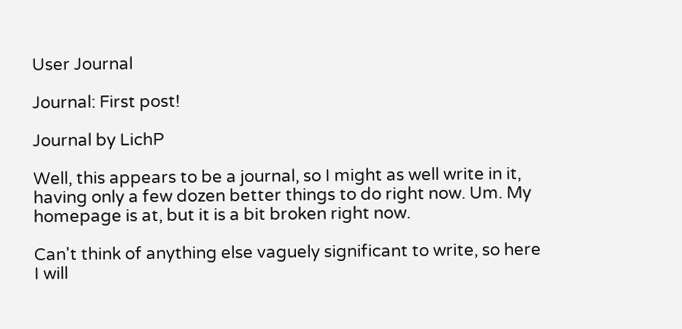User Journal

Journal: First post!

Journal by LichP

Well, this appears to be a journal, so I might as well write in it, having only a few dozen better things to do right now. Um. My homepage is at, but it is a bit broken right now.

Can't think of anything else vaguely significant to write, so here I will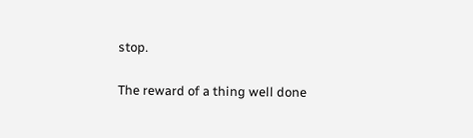stop.

The reward of a thing well done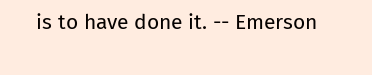is to have done it. -- Emerson